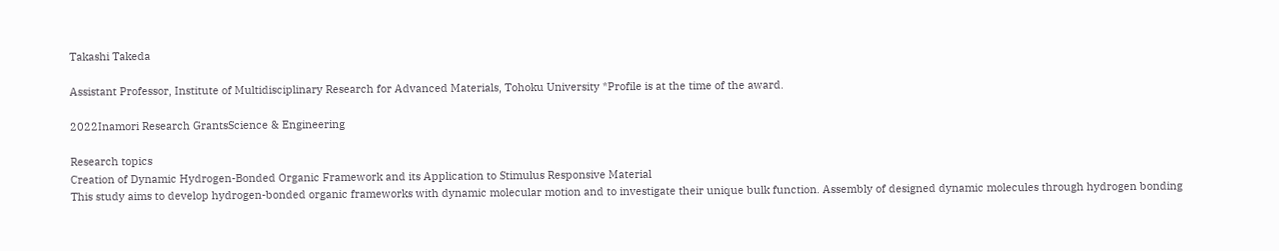Takashi Takeda

Assistant Professor, Institute of Multidisciplinary Research for Advanced Materials, Tohoku University *Profile is at the time of the award.

2022Inamori Research GrantsScience & Engineering

Research topics
Creation of Dynamic Hydrogen-Bonded Organic Framework and its Application to Stimulus Responsive Material
This study aims to develop hydrogen-bonded organic frameworks with dynamic molecular motion and to investigate their unique bulk function. Assembly of designed dynamic molecules through hydrogen bonding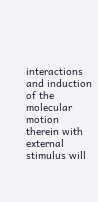interactions and induction of the molecular motion therein with external stimulus will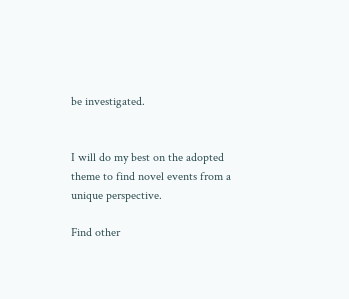be investigated.


I will do my best on the adopted theme to find novel events from a unique perspective.

Find other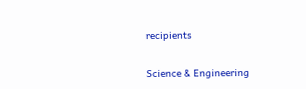recipients

Science & Engineering